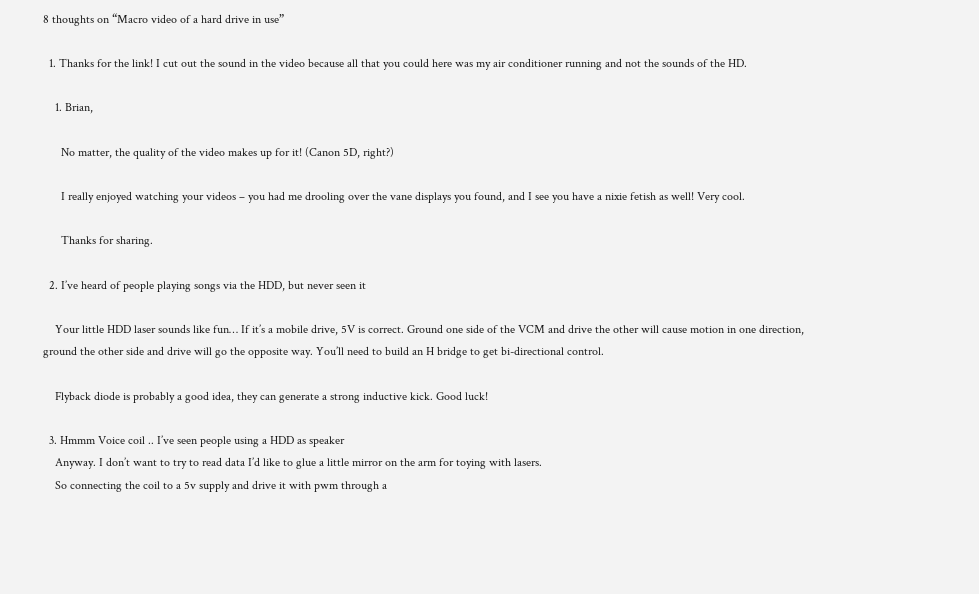8 thoughts on “Macro video of a hard drive in use”

  1. Thanks for the link! I cut out the sound in the video because all that you could here was my air conditioner running and not the sounds of the HD.

    1. Brian,

      No matter, the quality of the video makes up for it! (Canon 5D, right?)

      I really enjoyed watching your videos – you had me drooling over the vane displays you found, and I see you have a nixie fetish as well! Very cool.

      Thanks for sharing.

  2. I’ve heard of people playing songs via the HDD, but never seen it

    Your little HDD laser sounds like fun… If it’s a mobile drive, 5V is correct. Ground one side of the VCM and drive the other will cause motion in one direction, ground the other side and drive will go the opposite way. You’ll need to build an H bridge to get bi-directional control.

    Flyback diode is probably a good idea, they can generate a strong inductive kick. Good luck!

  3. Hmmm Voice coil .. I’ve seen people using a HDD as speaker
    Anyway. I don’t want to try to read data I’d like to glue a little mirror on the arm for toying with lasers.
    So connecting the coil to a 5v supply and drive it with pwm through a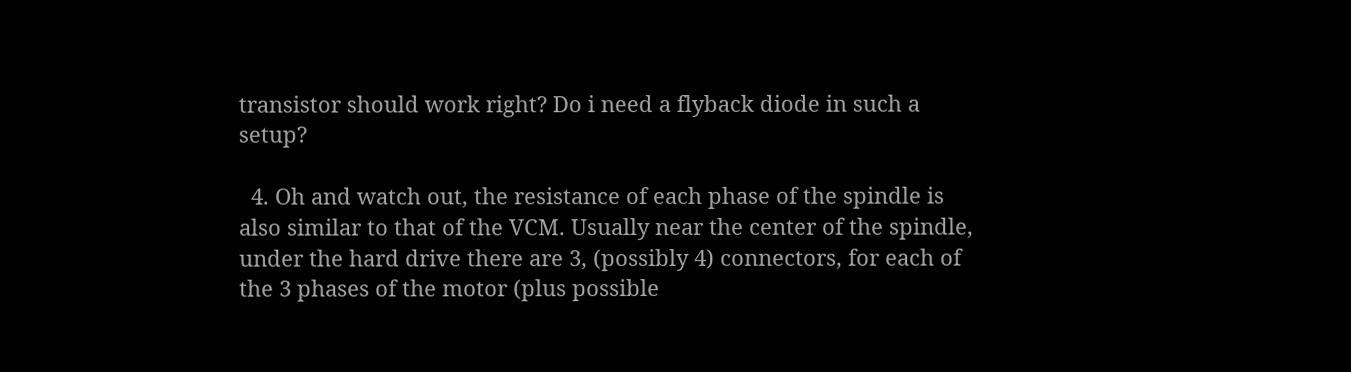transistor should work right? Do i need a flyback diode in such a setup?

  4. Oh and watch out, the resistance of each phase of the spindle is also similar to that of the VCM. Usually near the center of the spindle, under the hard drive there are 3, (possibly 4) connectors, for each of the 3 phases of the motor (plus possible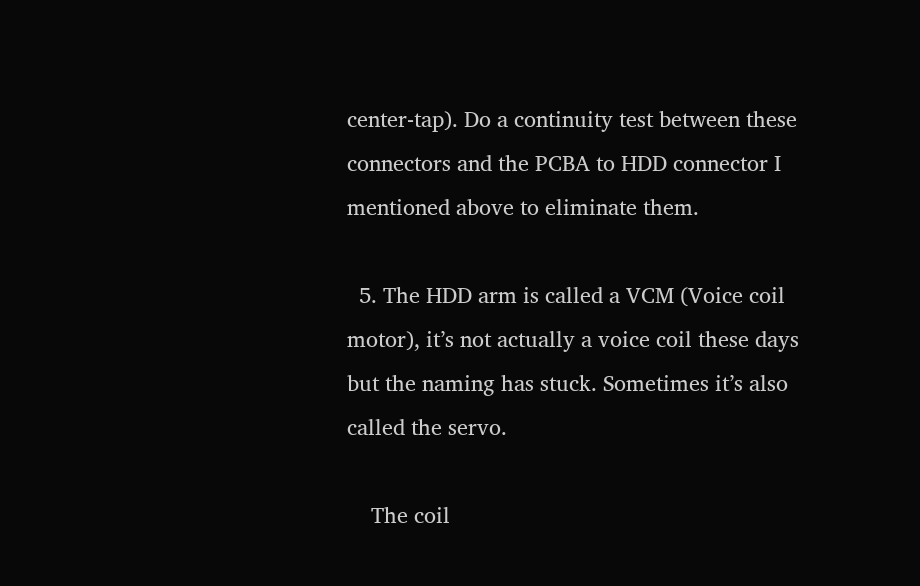center-tap). Do a continuity test between these connectors and the PCBA to HDD connector I mentioned above to eliminate them.

  5. The HDD arm is called a VCM (Voice coil motor), it’s not actually a voice coil these days but the naming has stuck. Sometimes it’s also called the servo.

    The coil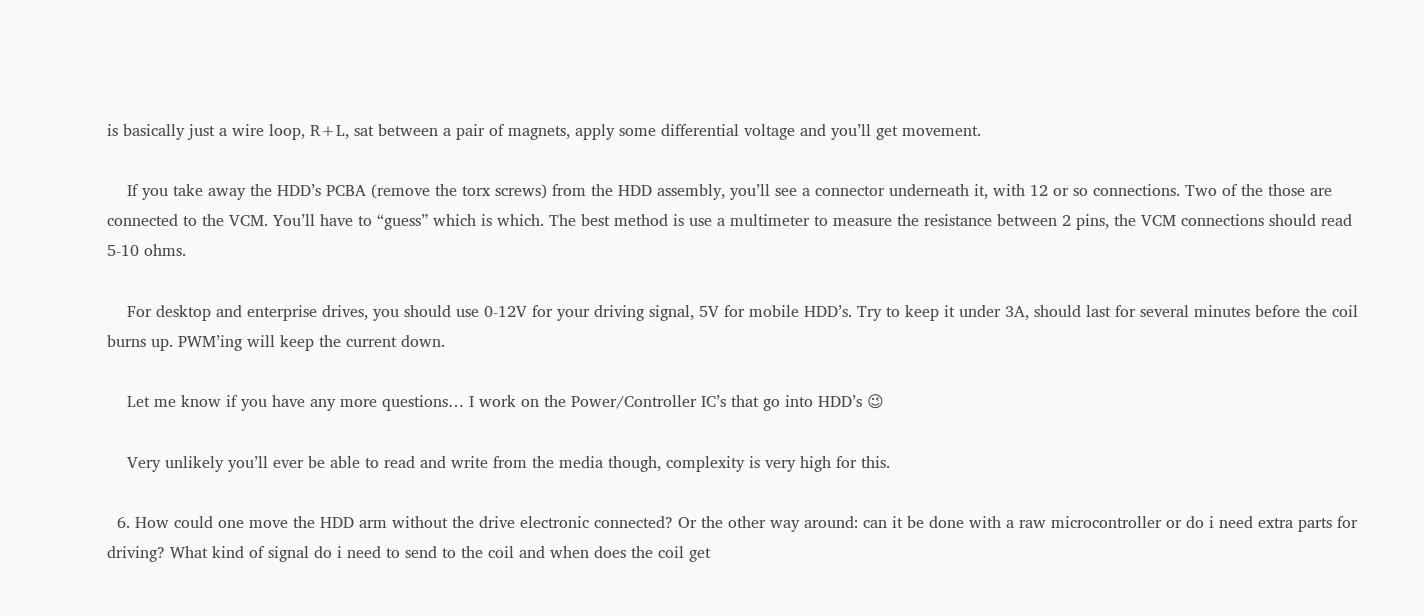is basically just a wire loop, R+L, sat between a pair of magnets, apply some differential voltage and you’ll get movement.

    If you take away the HDD’s PCBA (remove the torx screws) from the HDD assembly, you’ll see a connector underneath it, with 12 or so connections. Two of the those are connected to the VCM. You’ll have to “guess” which is which. The best method is use a multimeter to measure the resistance between 2 pins, the VCM connections should read 5-10 ohms.

    For desktop and enterprise drives, you should use 0-12V for your driving signal, 5V for mobile HDD’s. Try to keep it under 3A, should last for several minutes before the coil burns up. PWM’ing will keep the current down.

    Let me know if you have any more questions… I work on the Power/Controller IC’s that go into HDD’s 😉

    Very unlikely you’ll ever be able to read and write from the media though, complexity is very high for this.

  6. How could one move the HDD arm without the drive electronic connected? Or the other way around: can it be done with a raw microcontroller or do i need extra parts for driving? What kind of signal do i need to send to the coil and when does the coil get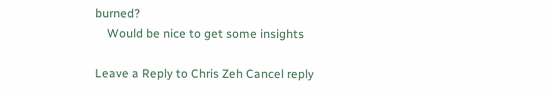burned?
    Would be nice to get some insights

Leave a Reply to Chris Zeh Cancel reply